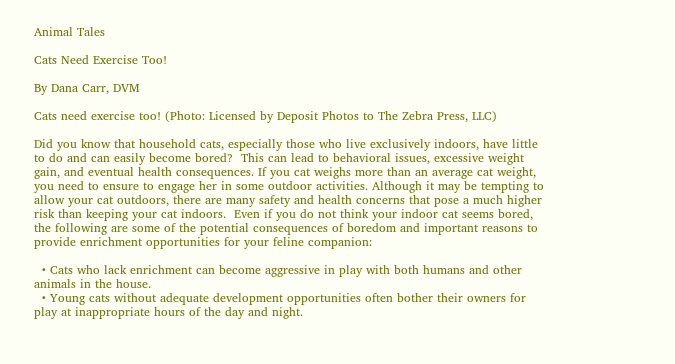Animal Tales

Cats Need Exercise Too!

By Dana Carr, DVM

Cats need exercise too! (Photo: Licensed by Deposit Photos to The Zebra Press, LLC)

Did you know that household cats, especially those who live exclusively indoors, have little to do and can easily become bored?  This can lead to behavioral issues, excessive weight gain, and eventual health consequences. If you cat weighs more than an average cat weight, you need to ensure to engage her in some outdoor activities. Although it may be tempting to allow your cat outdoors, there are many safety and health concerns that pose a much higher risk than keeping your cat indoors.  Even if you do not think your indoor cat seems bored, the following are some of the potential consequences of boredom and important reasons to provide enrichment opportunities for your feline companion:

  • Cats who lack enrichment can become aggressive in play with both humans and other animals in the house.
  • Young cats without adequate development opportunities often bother their owners for play at inappropriate hours of the day and night.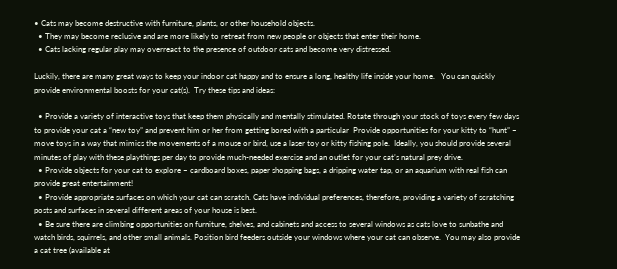• Cats may become destructive with furniture, plants, or other household objects.
  • They may become reclusive and are more likely to retreat from new people or objects that enter their home.
  • Cats lacking regular play may overreact to the presence of outdoor cats and become very distressed.

Luckily, there are many great ways to keep your indoor cat happy and to ensure a long, healthy life inside your home.   You can quickly provide environmental boosts for your cat(s).  Try these tips and ideas:

  • Provide a variety of interactive toys that keep them physically and mentally stimulated. Rotate through your stock of toys every few days to provide your cat a “new toy” and prevent him or her from getting bored with a particular  Provide opportunities for your kitty to “hunt” – move toys in a way that mimics the movements of a mouse or bird, use a laser toy or kitty fishing pole.  Ideally, you should provide several minutes of play with these playthings per day to provide much-needed exercise and an outlet for your cat’s natural prey drive.
  • Provide objects for your cat to explore – cardboard boxes, paper shopping bags, a dripping water tap, or an aquarium with real fish can provide great entertainment!
  • Provide appropriate surfaces on which your cat can scratch. Cats have individual preferences, therefore, providing a variety of scratching posts and surfaces in several different areas of your house is best.
  • Be sure there are climbing opportunities on furniture, shelves, and cabinets and access to several windows as cats love to sunbathe and watch birds, squirrels, and other small animals. Position bird feeders outside your windows where your cat can observe.  You may also provide a cat tree (available at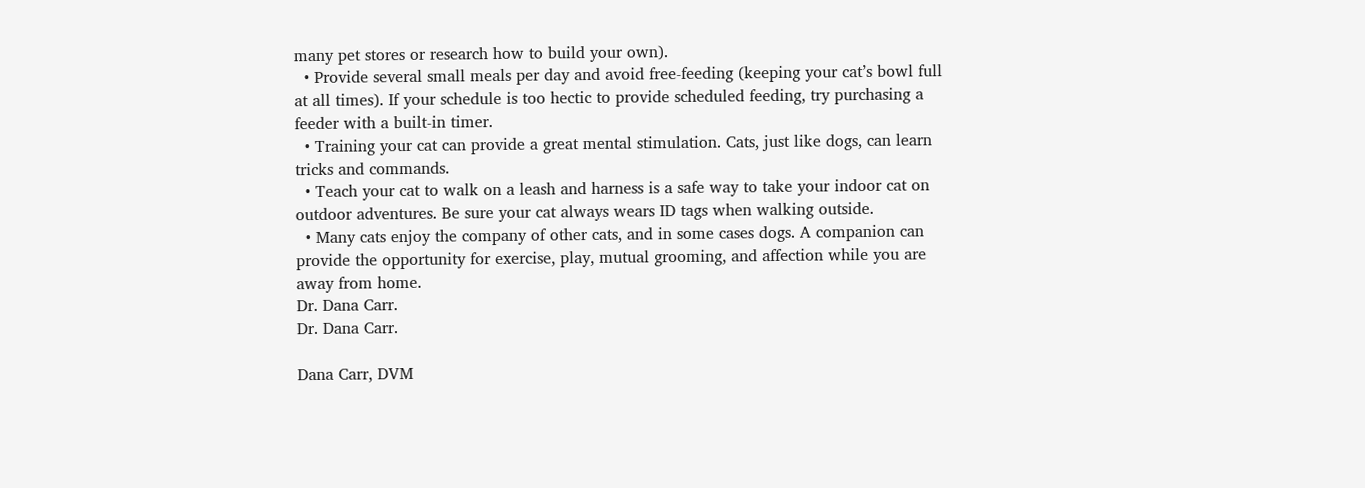many pet stores or research how to build your own).
  • Provide several small meals per day and avoid free-feeding (keeping your cat’s bowl full at all times). If your schedule is too hectic to provide scheduled feeding, try purchasing a feeder with a built-in timer.
  • Training your cat can provide a great mental stimulation. Cats, just like dogs, can learn tricks and commands.
  • Teach your cat to walk on a leash and harness is a safe way to take your indoor cat on outdoor adventures. Be sure your cat always wears ID tags when walking outside.
  • Many cats enjoy the company of other cats, and in some cases dogs. A companion can provide the opportunity for exercise, play, mutual grooming, and affection while you are away from home.
Dr. Dana Carr.
Dr. Dana Carr.

Dana Carr, DVM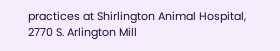practices at Shirlington Animal Hospital, 2770 S. Arlington Mill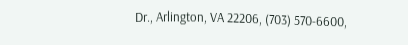Dr., Arlington, VA 22206, (703) 570-6600,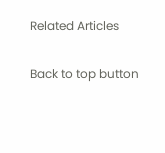Related Articles

Back to top button